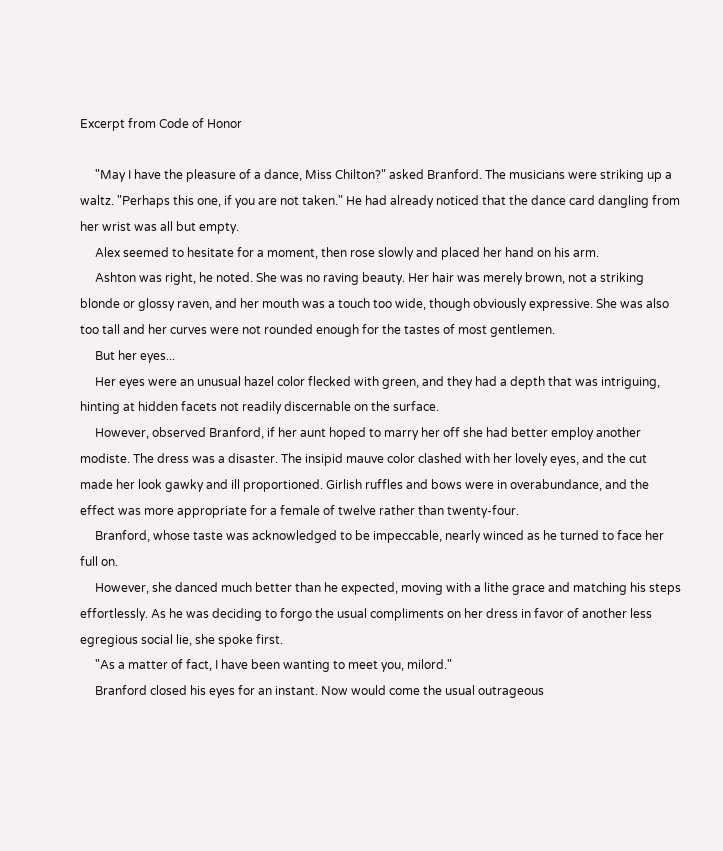Excerpt from Code of Honor

     "May I have the pleasure of a dance, Miss Chilton?" asked Branford. The musicians were striking up a waltz. "Perhaps this one, if you are not taken." He had already noticed that the dance card dangling from her wrist was all but empty.
     Alex seemed to hesitate for a moment, then rose slowly and placed her hand on his arm.
     Ashton was right, he noted. She was no raving beauty. Her hair was merely brown, not a striking blonde or glossy raven, and her mouth was a touch too wide, though obviously expressive. She was also too tall and her curves were not rounded enough for the tastes of most gentlemen.
     But her eyes...
     Her eyes were an unusual hazel color flecked with green, and they had a depth that was intriguing, hinting at hidden facets not readily discernable on the surface.
     However, observed Branford, if her aunt hoped to marry her off she had better employ another modiste. The dress was a disaster. The insipid mauve color clashed with her lovely eyes, and the cut made her look gawky and ill proportioned. Girlish ruffles and bows were in overabundance, and the effect was more appropriate for a female of twelve rather than twenty-four.
     Branford, whose taste was acknowledged to be impeccable, nearly winced as he turned to face her full on.
     However, she danced much better than he expected, moving with a lithe grace and matching his steps effortlessly. As he was deciding to forgo the usual compliments on her dress in favor of another less egregious social lie, she spoke first.
     "As a matter of fact, I have been wanting to meet you, milord."
     Branford closed his eyes for an instant. Now would come the usual outrageous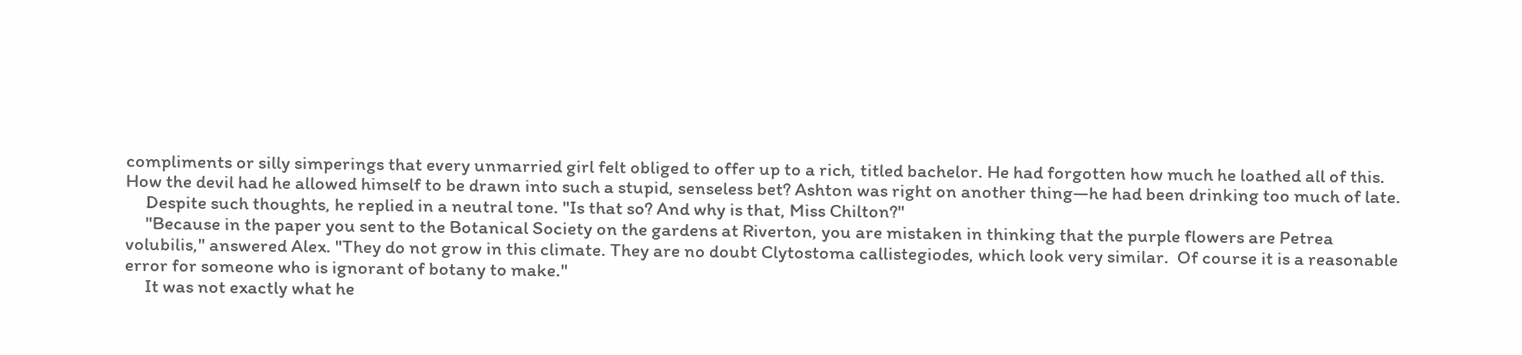compliments or silly simperings that every unmarried girl felt obliged to offer up to a rich, titled bachelor. He had forgotten how much he loathed all of this. How the devil had he allowed himself to be drawn into such a stupid, senseless bet? Ashton was right on another thing—he had been drinking too much of late.
     Despite such thoughts, he replied in a neutral tone. "Is that so? And why is that, Miss Chilton?"
     "Because in the paper you sent to the Botanical Society on the gardens at Riverton, you are mistaken in thinking that the purple flowers are Petrea volubilis," answered Alex. "They do not grow in this climate. They are no doubt Clytostoma callistegiodes, which look very similar.  Of course it is a reasonable error for someone who is ignorant of botany to make."
     It was not exactly what he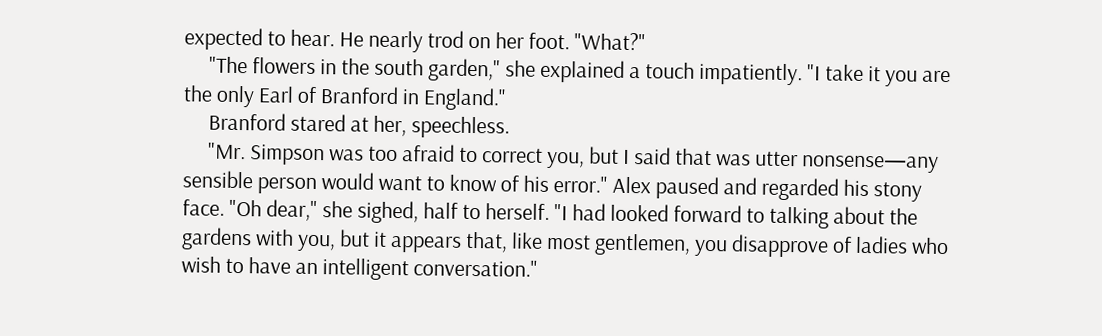expected to hear. He nearly trod on her foot. "What?"
     "The flowers in the south garden," she explained a touch impatiently. "I take it you are the only Earl of Branford in England."
     Branford stared at her, speechless.
     "Mr. Simpson was too afraid to correct you, but I said that was utter nonsense—any sensible person would want to know of his error." Alex paused and regarded his stony face. "Oh dear," she sighed, half to herself. "I had looked forward to talking about the gardens with you, but it appears that, like most gentlemen, you disapprove of ladies who wish to have an intelligent conversation."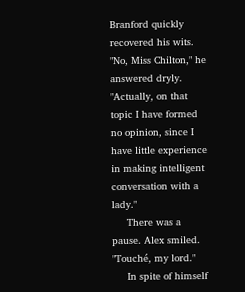Branford quickly recovered his wits. "No, Miss Chilton," he answered dryly. "Actually, on that topic I have formed no opinion, since I have little experience in making intelligent conversation with a lady."
     There was a pause. Alex smiled. "Touché, my lord."
     In spite of himself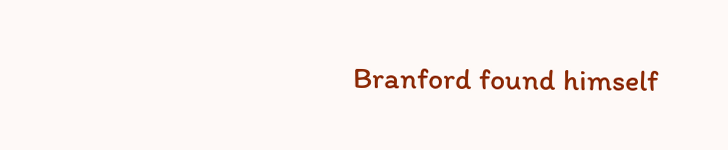Branford found himself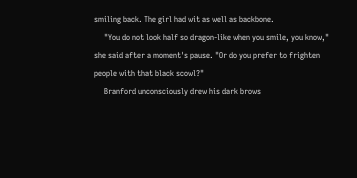smiling back. The girl had wit as well as backbone.
     "You do not look half so dragon-like when you smile, you know," she said after a moment's pause. "Or do you prefer to frighten people with that black scowl?"
     Branford unconsciously drew his dark brows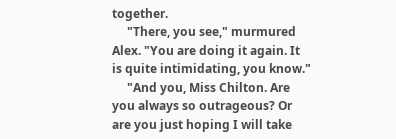together.
     "There, you see," murmured Alex. "You are doing it again. It is quite intimidating, you know."
     "And you, Miss Chilton. Are you always so outrageous? Or are you just hoping I will take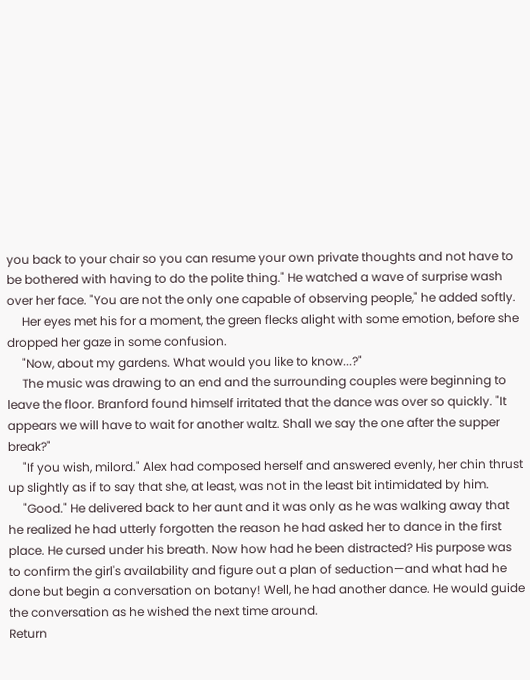you back to your chair so you can resume your own private thoughts and not have to be bothered with having to do the polite thing." He watched a wave of surprise wash over her face. "You are not the only one capable of observing people," he added softly.
     Her eyes met his for a moment, the green flecks alight with some emotion, before she dropped her gaze in some confusion.
     "Now, about my gardens. What would you like to know...?"
     The music was drawing to an end and the surrounding couples were beginning to leave the floor. Branford found himself irritated that the dance was over so quickly. "It appears we will have to wait for another waltz. Shall we say the one after the supper break?"
     "If you wish, milord." Alex had composed herself and answered evenly, her chin thrust up slightly as if to say that she, at least, was not in the least bit intimidated by him.
     "Good." He delivered back to her aunt and it was only as he was walking away that he realized he had utterly forgotten the reason he had asked her to dance in the first place. He cursed under his breath. Now how had he been distracted? His purpose was to confirm the girl's availability and figure out a plan of seduction—and what had he done but begin a conversation on botany! Well, he had another dance. He would guide the conversation as he wished the next time around.
Return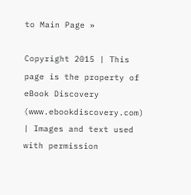to Main Page »

Copyright 2015 | This page is the property of eBook Discovery (www.ebookdiscovery.com) | Images and text used with permission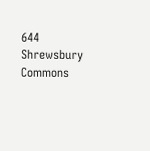644 Shrewsbury Commons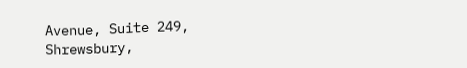Avenue, Suite 249, Shrewsbury,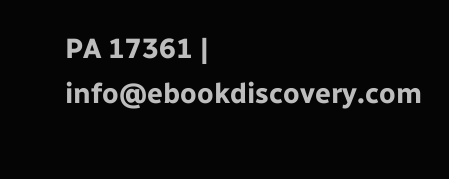PA 17361 | info@ebookdiscovery.com